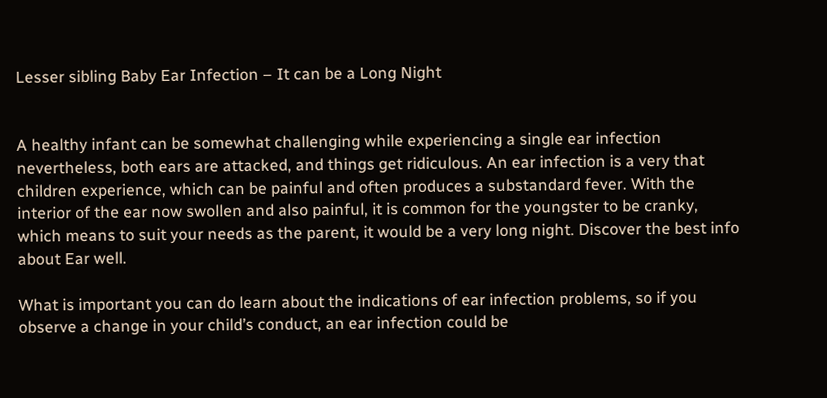Lesser sibling Baby Ear Infection – It can be a Long Night


A healthy infant can be somewhat challenging while experiencing a single ear infection nevertheless, both ears are attacked, and things get ridiculous. An ear infection is a very that children experience, which can be painful and often produces a substandard fever. With the interior of the ear now swollen and also painful, it is common for the youngster to be cranky, which means to suit your needs as the parent, it would be a very long night. Discover the best info about Ear well.

What is important you can do learn about the indications of ear infection problems, so if you observe a change in your child’s conduct, an ear infection could be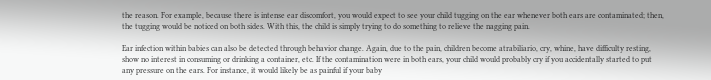the reason. For example, because there is intense ear discomfort, you would expect to see your child tugging on the ear whenever both ears are contaminated; then, the tugging would be noticed on both sides. With this, the child is simply trying to do something to relieve the nagging pain.

Ear infection within babies can also be detected through behavior change. Again, due to the pain, children become atrabiliario, cry, whine, have difficulty resting, show no interest in consuming or drinking a container, etc. If the contamination were in both ears, your child would probably cry if you accidentally started to put any pressure on the ears. For instance, it would likely be as painful if your baby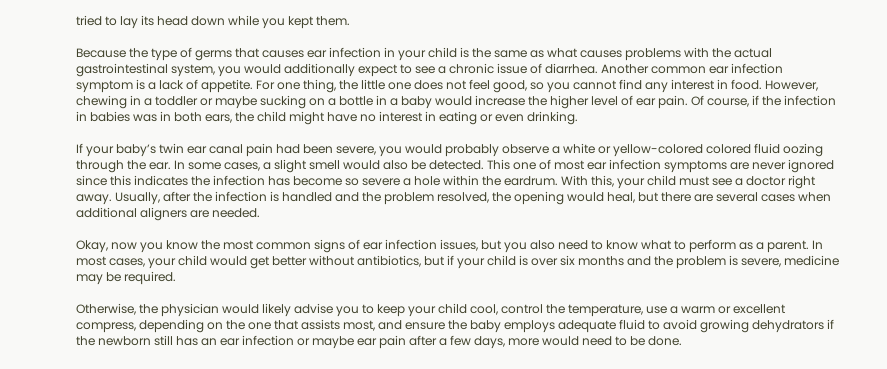tried to lay its head down while you kept them.

Because the type of germs that causes ear infection in your child is the same as what causes problems with the actual gastrointestinal system, you would additionally expect to see a chronic issue of diarrhea. Another common ear infection symptom is a lack of appetite. For one thing, the little one does not feel good, so you cannot find any interest in food. However, chewing in a toddler or maybe sucking on a bottle in a baby would increase the higher level of ear pain. Of course, if the infection in babies was in both ears, the child might have no interest in eating or even drinking.

If your baby’s twin ear canal pain had been severe, you would probably observe a white or yellow-colored colored fluid oozing through the ear. In some cases, a slight smell would also be detected. This one of most ear infection symptoms are never ignored since this indicates the infection has become so severe a hole within the eardrum. With this, your child must see a doctor right away. Usually, after the infection is handled and the problem resolved, the opening would heal, but there are several cases when additional aligners are needed.

Okay, now you know the most common signs of ear infection issues, but you also need to know what to perform as a parent. In most cases, your child would get better without antibiotics, but if your child is over six months and the problem is severe, medicine may be required.

Otherwise, the physician would likely advise you to keep your child cool, control the temperature, use a warm or excellent compress, depending on the one that assists most, and ensure the baby employs adequate fluid to avoid growing dehydrators if the newborn still has an ear infection or maybe ear pain after a few days, more would need to be done.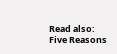Read also: Five Reasons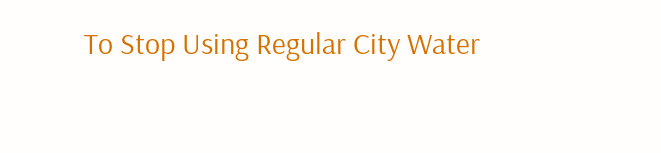To Stop Using Regular City Water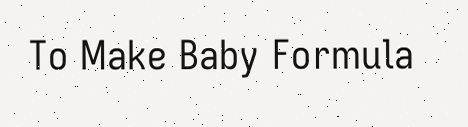To Make Baby Formula